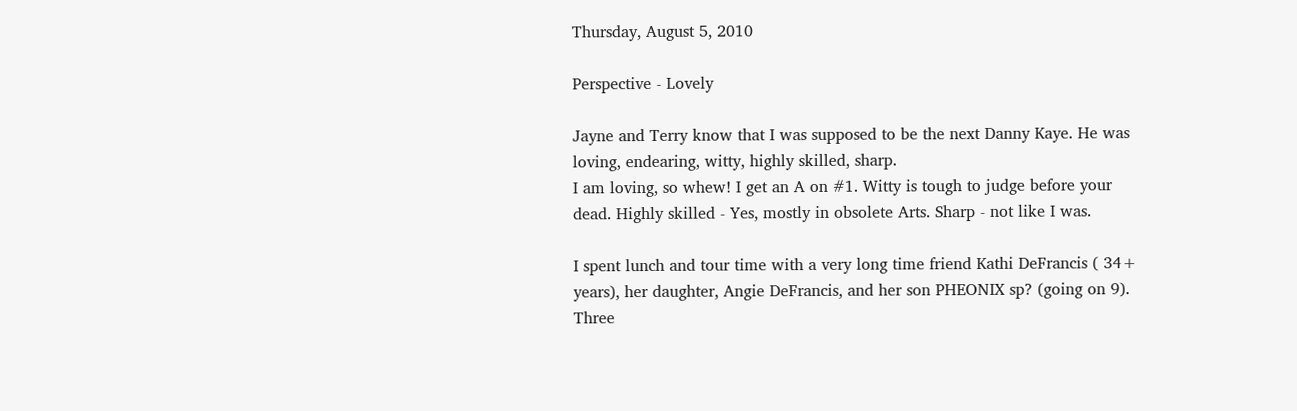Thursday, August 5, 2010

Perspective - Lovely

Jayne and Terry know that I was supposed to be the next Danny Kaye. He was loving, endearing, witty, highly skilled, sharp.
I am loving, so whew! I get an A on #1. Witty is tough to judge before your dead. Highly skilled - Yes, mostly in obsolete Arts. Sharp - not like I was.

I spent lunch and tour time with a very long time friend Kathi DeFrancis ( 34+ years), her daughter, Angie DeFrancis, and her son PHEONIX sp? (going on 9). Three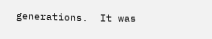generations.  It was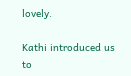lovely.

Kathi introduced us to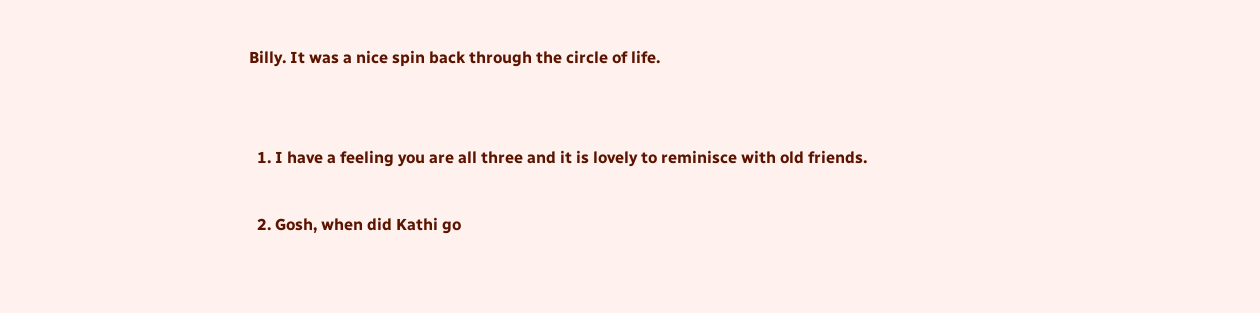Billy. It was a nice spin back through the circle of life.


  1. I have a feeling you are all three and it is lovely to reminisce with old friends.

  2. Gosh, when did Kathi go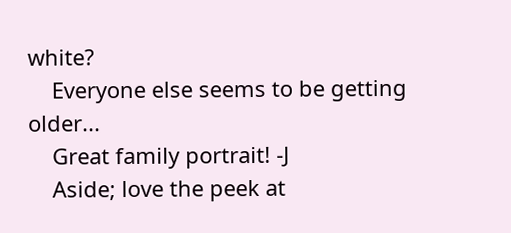white?
    Everyone else seems to be getting older...
    Great family portrait! -J
    Aside; love the peek at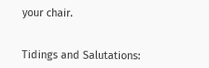your chair.


Tidings and Salutations: